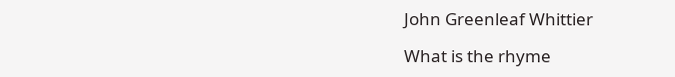John Greenleaf Whittier

What is the rhyme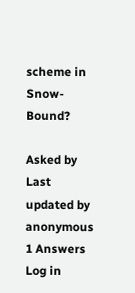scheme in Snow-Bound?

Asked by
Last updated by anonymous
1 Answers
Log in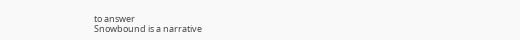to answer
Snowbound is a narrative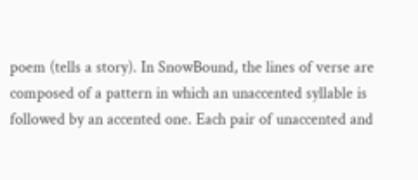poem (tells a story). In SnowBound, the lines of verse are composed of a pattern in which an unaccented syllable is followed by an accented one. Each pair of unaccented and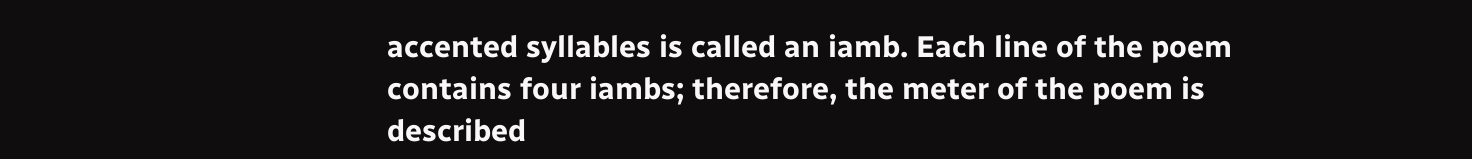accented syllables is called an iamb. Each line of the poem contains four iambs; therefore, the meter of the poem is described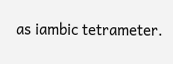as iambic tetrameter.